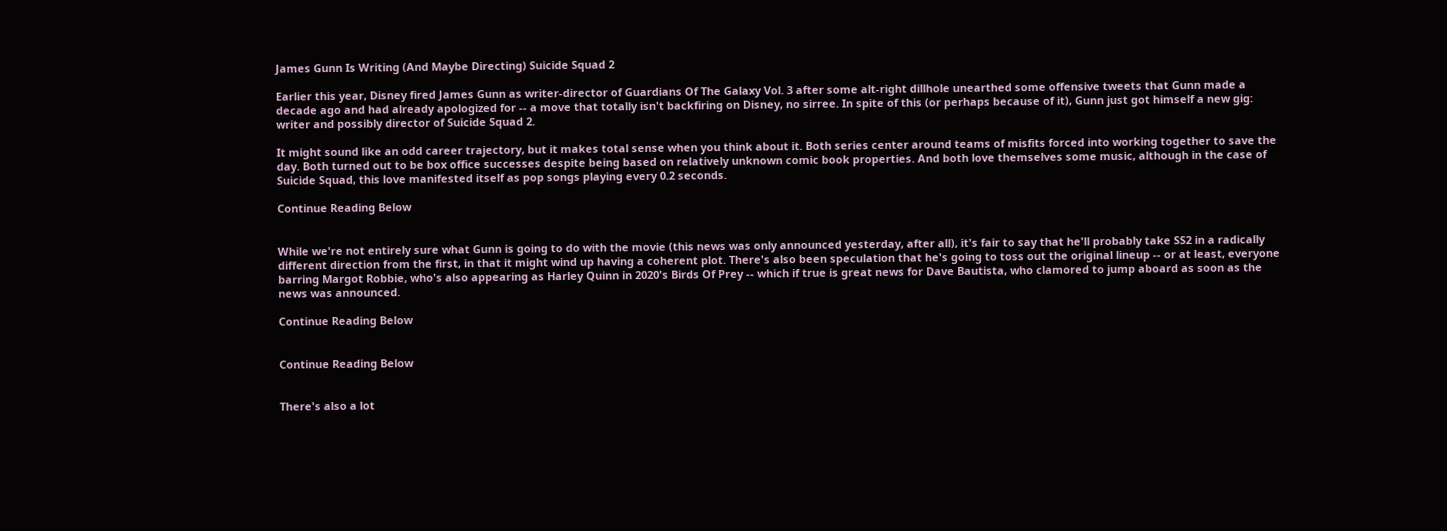James Gunn Is Writing (And Maybe Directing) Suicide Squad 2

Earlier this year, Disney fired James Gunn as writer-director of Guardians Of The Galaxy Vol. 3 after some alt-right dillhole unearthed some offensive tweets that Gunn made a decade ago and had already apologized for -- a move that totally isn't backfiring on Disney, no sirree. In spite of this (or perhaps because of it), Gunn just got himself a new gig: writer and possibly director of Suicide Squad 2.

It might sound like an odd career trajectory, but it makes total sense when you think about it. Both series center around teams of misfits forced into working together to save the day. Both turned out to be box office successes despite being based on relatively unknown comic book properties. And both love themselves some music, although in the case of Suicide Squad, this love manifested itself as pop songs playing every 0.2 seconds.

Continue Reading Below


While we're not entirely sure what Gunn is going to do with the movie (this news was only announced yesterday, after all), it's fair to say that he'll probably take SS2 in a radically different direction from the first, in that it might wind up having a coherent plot. There's also been speculation that he's going to toss out the original lineup -- or at least, everyone barring Margot Robbie, who's also appearing as Harley Quinn in 2020's Birds Of Prey -- which if true is great news for Dave Bautista, who clamored to jump aboard as soon as the news was announced.

Continue Reading Below


Continue Reading Below


There's also a lot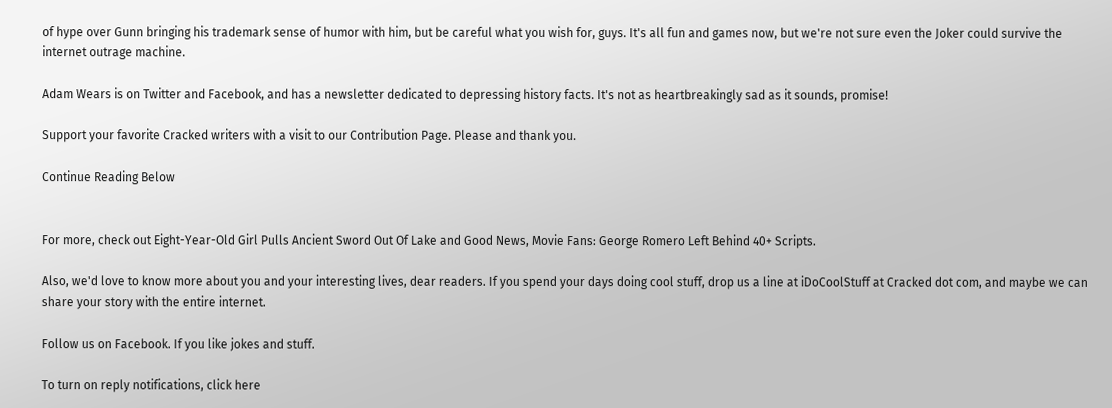of hype over Gunn bringing his trademark sense of humor with him, but be careful what you wish for, guys. It's all fun and games now, but we're not sure even the Joker could survive the internet outrage machine.

Adam Wears is on Twitter and Facebook, and has a newsletter dedicated to depressing history facts. It's not as heartbreakingly sad as it sounds, promise!

Support your favorite Cracked writers with a visit to our Contribution Page. Please and thank you.

Continue Reading Below


For more, check out Eight-Year-Old Girl Pulls Ancient Sword Out Of Lake and Good News, Movie Fans: George Romero Left Behind 40+ Scripts.

Also, we'd love to know more about you and your interesting lives, dear readers. If you spend your days doing cool stuff, drop us a line at iDoCoolStuff at Cracked dot com, and maybe we can share your story with the entire internet.

Follow us on Facebook. If you like jokes and stuff.

To turn on reply notifications, click here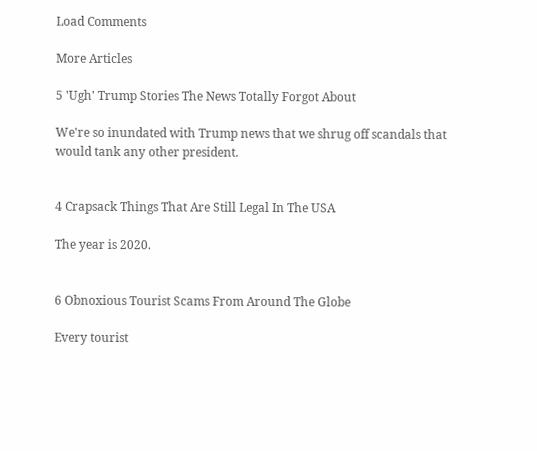Load Comments

More Articles

5 'Ugh' Trump Stories The News Totally Forgot About

We're so inundated with Trump news that we shrug off scandals that would tank any other president.


4 Crapsack Things That Are Still Legal In The USA

The year is 2020.


6 Obnoxious Tourist Scams From Around The Globe

Every tourist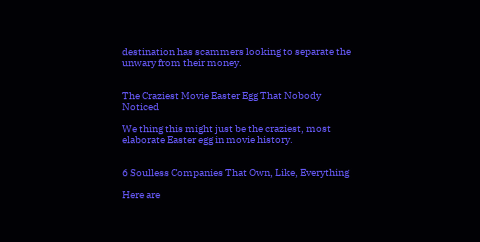destination has scammers looking to separate the unwary from their money.


The Craziest Movie Easter Egg That Nobody Noticed

We thing this might just be the craziest, most elaborate Easter egg in movie history.


6 Soulless Companies That Own, Like, Everything

Here are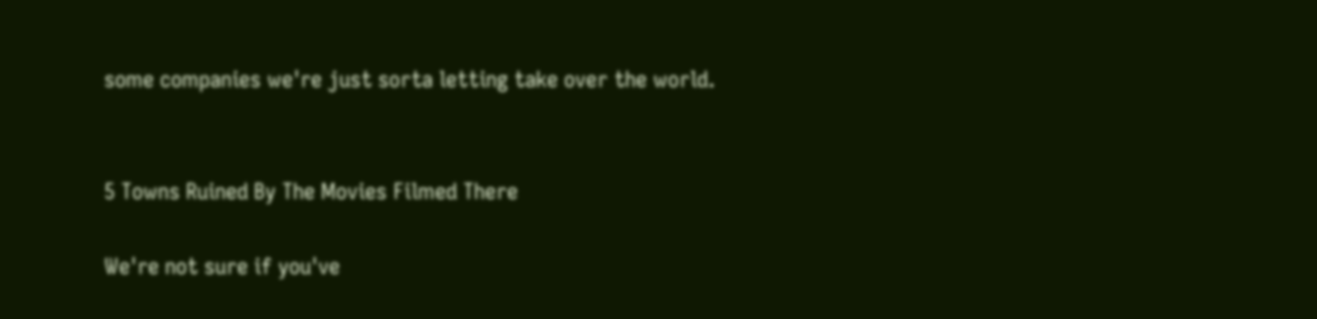some companies we're just sorta letting take over the world.


5 Towns Ruined By The Movies Filmed There

We're not sure if you've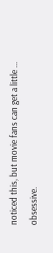noticed this, but movie fans can get a little ... obsessive.